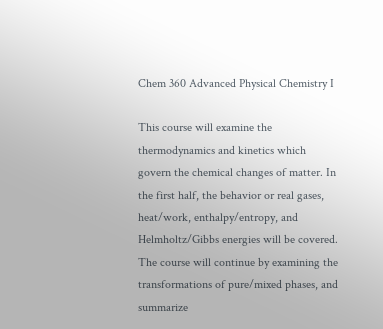Chem 360 Advanced Physical Chemistry I

This course will examine the thermodynamics and kinetics which govern the chemical changes of matter. In the first half, the behavior or real gases, heat/work, enthalpy/entropy, and Helmholtz/Gibbs energies will be covered. The course will continue by examining the transformations of pure/mixed phases, and summarize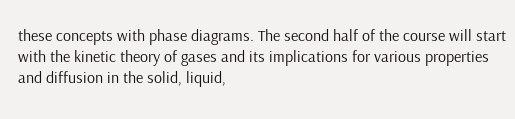these concepts with phase diagrams. The second half of the course will start with the kinetic theory of gases and its implications for various properties and diffusion in the solid, liquid,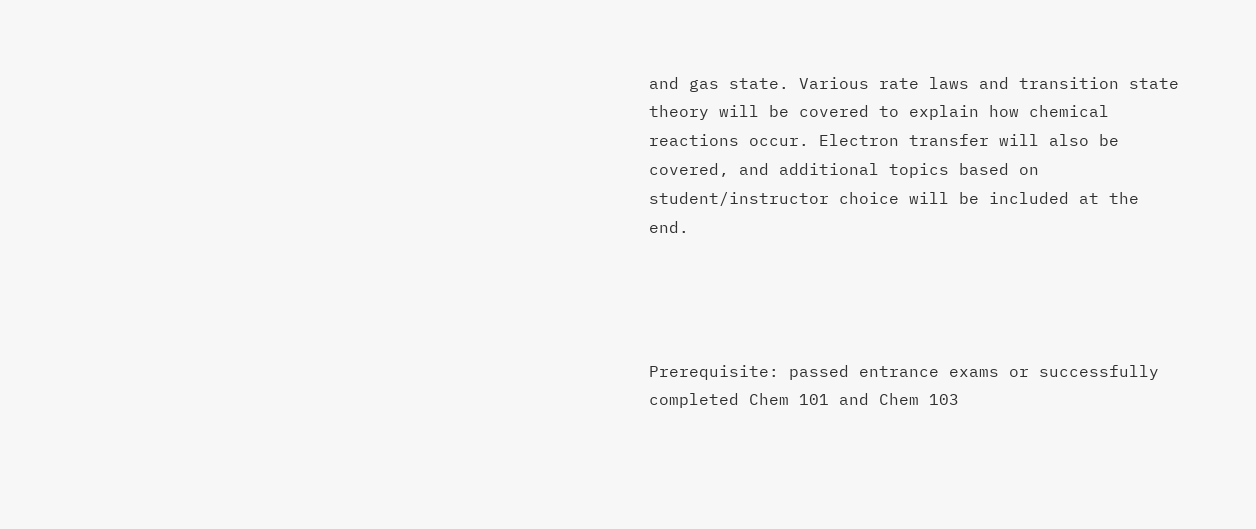and gas state. Various rate laws and transition state theory will be covered to explain how chemical reactions occur. Electron transfer will also be covered, and additional topics based on student/instructor choice will be included at the end.




Prerequisite: passed entrance exams or successfully completed Chem 101 and Chem 103